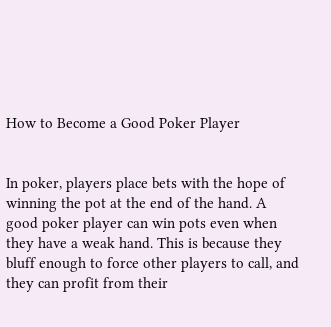How to Become a Good Poker Player


In poker, players place bets with the hope of winning the pot at the end of the hand. A good poker player can win pots even when they have a weak hand. This is because they bluff enough to force other players to call, and they can profit from their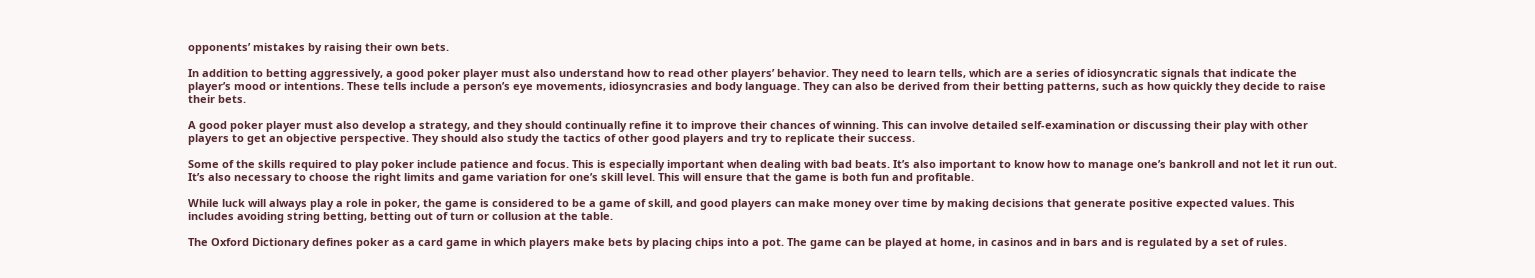opponents’ mistakes by raising their own bets.

In addition to betting aggressively, a good poker player must also understand how to read other players’ behavior. They need to learn tells, which are a series of idiosyncratic signals that indicate the player’s mood or intentions. These tells include a person’s eye movements, idiosyncrasies and body language. They can also be derived from their betting patterns, such as how quickly they decide to raise their bets.

A good poker player must also develop a strategy, and they should continually refine it to improve their chances of winning. This can involve detailed self-examination or discussing their play with other players to get an objective perspective. They should also study the tactics of other good players and try to replicate their success.

Some of the skills required to play poker include patience and focus. This is especially important when dealing with bad beats. It’s also important to know how to manage one’s bankroll and not let it run out. It’s also necessary to choose the right limits and game variation for one’s skill level. This will ensure that the game is both fun and profitable.

While luck will always play a role in poker, the game is considered to be a game of skill, and good players can make money over time by making decisions that generate positive expected values. This includes avoiding string betting, betting out of turn or collusion at the table.

The Oxford Dictionary defines poker as a card game in which players make bets by placing chips into a pot. The game can be played at home, in casinos and in bars and is regulated by a set of rules.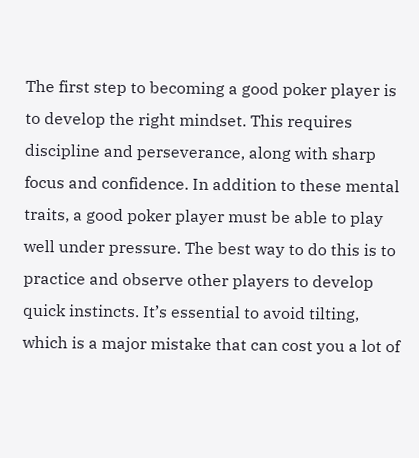The first step to becoming a good poker player is to develop the right mindset. This requires discipline and perseverance, along with sharp focus and confidence. In addition to these mental traits, a good poker player must be able to play well under pressure. The best way to do this is to practice and observe other players to develop quick instincts. It’s essential to avoid tilting, which is a major mistake that can cost you a lot of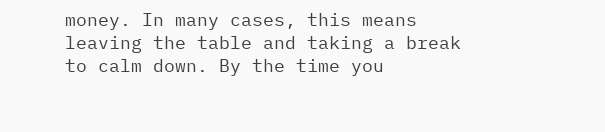money. In many cases, this means leaving the table and taking a break to calm down. By the time you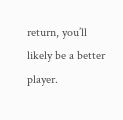return, you’ll likely be a better player.